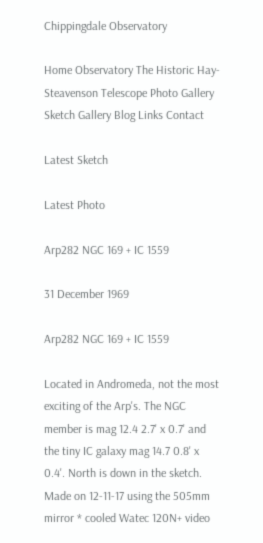Chippingdale Observatory

Home Observatory The Historic Hay-Steavenson Telescope Photo Gallery Sketch Gallery Blog Links Contact

Latest Sketch

Latest Photo

Arp282 NGC 169 + IC 1559

31 December 1969

Arp282 NGC 169 + IC 1559

Located in Andromeda, not the most exciting of the Arp's. The NGC member is mag 12.4 2.7' x 0.7' and the tiny IC galaxy mag 14.7 0.8' x 0.4'. North is down in the sketch. Made on 12-11-17 using the 505mm mirror * cooled Watec 120N+ video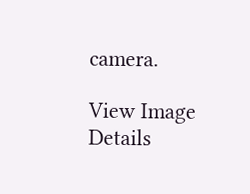camera.

View Image Details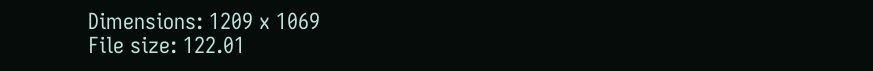Dimensions: 1209 x 1069
File size: 122.01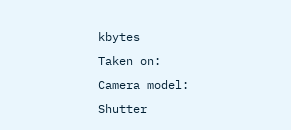kbytes
Taken on:
Camera model:
Shutter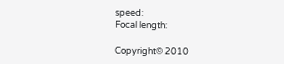speed:
Focal length:

Copyright© 2010